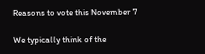Reasons to vote this November 7

We typically think of the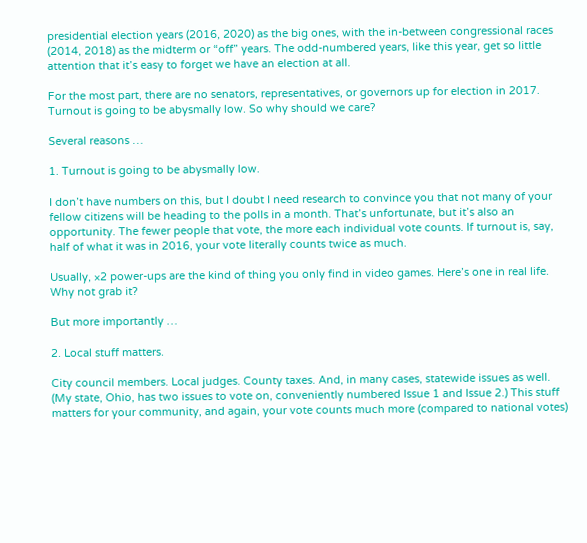presidential election years (2016, 2020) as the big ones, with the in-between congressional races (2014, 2018) as the midterm or “off” years. The odd-numbered years, like this year, get so little attention that it’s easy to forget we have an election at all.

For the most part, there are no senators, representatives, or governors up for election in 2017. Turnout is going to be abysmally low. So why should we care?

Several reasons …

1. Turnout is going to be abysmally low.

I don’t have numbers on this, but I doubt I need research to convince you that not many of your fellow citizens will be heading to the polls in a month. That’s unfortunate, but it’s also an opportunity. The fewer people that vote, the more each individual vote counts. If turnout is, say, half of what it was in 2016, your vote literally counts twice as much.

Usually, ×2 power-ups are the kind of thing you only find in video games. Here’s one in real life. Why not grab it?

But more importantly …

2. Local stuff matters.

City council members. Local judges. County taxes. And, in many cases, statewide issues as well. (My state, Ohio, has two issues to vote on, conveniently numbered Issue 1 and Issue 2.) This stuff matters for your community, and again, your vote counts much more (compared to national votes)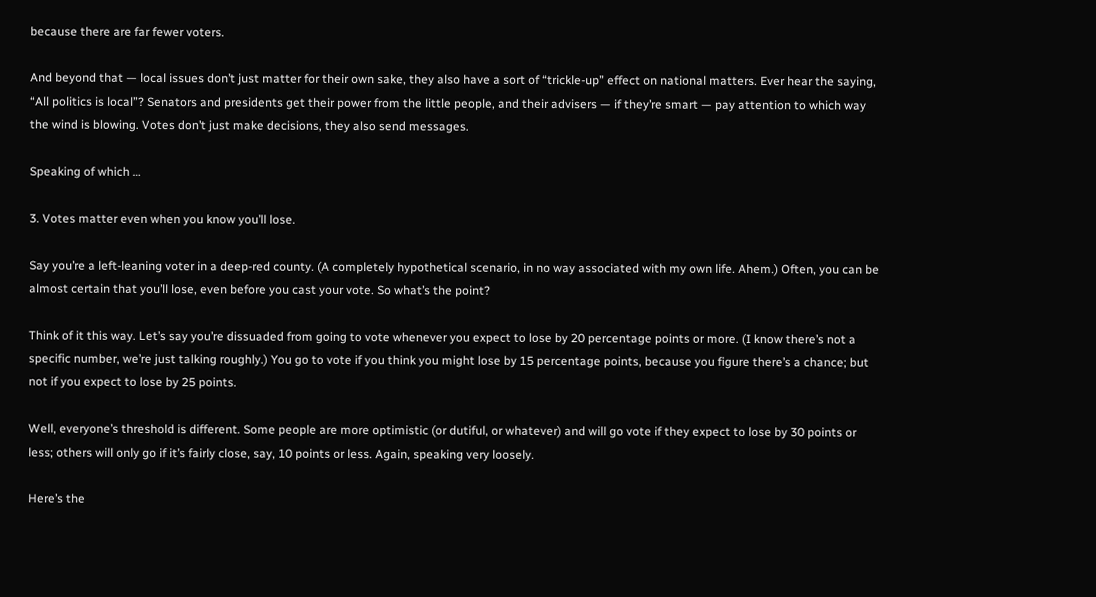because there are far fewer voters.

And beyond that — local issues don’t just matter for their own sake, they also have a sort of “trickle-up” effect on national matters. Ever hear the saying, “All politics is local”? Senators and presidents get their power from the little people, and their advisers — if they’re smart — pay attention to which way the wind is blowing. Votes don’t just make decisions, they also send messages.

Speaking of which …

3. Votes matter even when you know you’ll lose.

Say you’re a left-leaning voter in a deep-red county. (A completely hypothetical scenario, in no way associated with my own life. Ahem.) Often, you can be almost certain that you’ll lose, even before you cast your vote. So what’s the point?

Think of it this way. Let’s say you’re dissuaded from going to vote whenever you expect to lose by 20 percentage points or more. (I know there’s not a specific number, we’re just talking roughly.) You go to vote if you think you might lose by 15 percentage points, because you figure there’s a chance; but not if you expect to lose by 25 points.

Well, everyone’s threshold is different. Some people are more optimistic (or dutiful, or whatever) and will go vote if they expect to lose by 30 points or less; others will only go if it’s fairly close, say, 10 points or less. Again, speaking very loosely.

Here’s the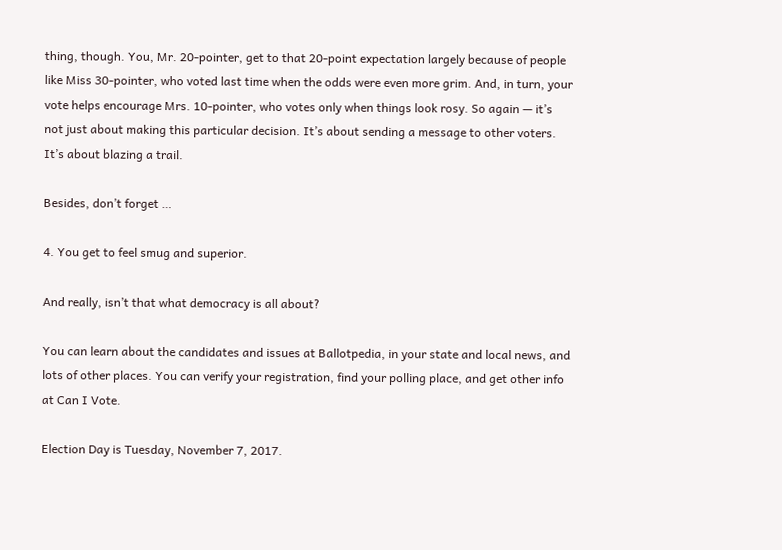thing, though. You, Mr. 20-pointer, get to that 20-point expectation largely because of people like Miss 30-pointer, who voted last time when the odds were even more grim. And, in turn, your vote helps encourage Mrs. 10-pointer, who votes only when things look rosy. So again — it’s not just about making this particular decision. It’s about sending a message to other voters. It’s about blazing a trail.

Besides, don’t forget …

4. You get to feel smug and superior.

And really, isn’t that what democracy is all about?

You can learn about the candidates and issues at Ballotpedia, in your state and local news, and lots of other places. You can verify your registration, find your polling place, and get other info at Can I Vote.

Election Day is Tuesday, November 7, 2017.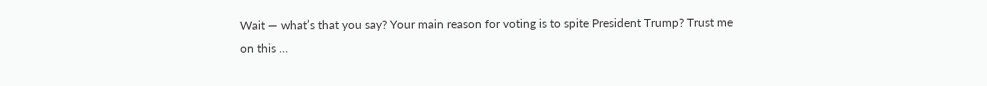Wait — what’s that you say? Your main reason for voting is to spite President Trump? Trust me on this …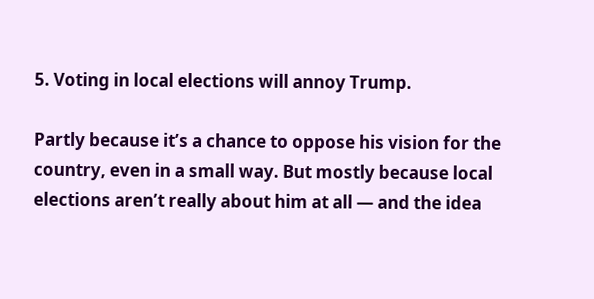5. Voting in local elections will annoy Trump.

Partly because it’s a chance to oppose his vision for the country, even in a small way. But mostly because local elections aren’t really about him at all — and the idea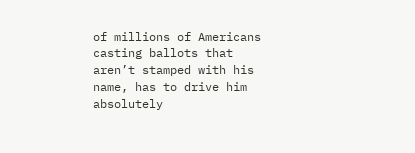of millions of Americans casting ballots that aren’t stamped with his name, has to drive him absolutely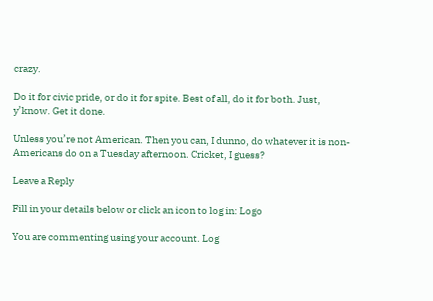crazy.

Do it for civic pride, or do it for spite. Best of all, do it for both. Just, y’know. Get it done.

Unless you’re not American. Then you can, I dunno, do whatever it is non-Americans do on a Tuesday afternoon. Cricket, I guess?

Leave a Reply

Fill in your details below or click an icon to log in: Logo

You are commenting using your account. Log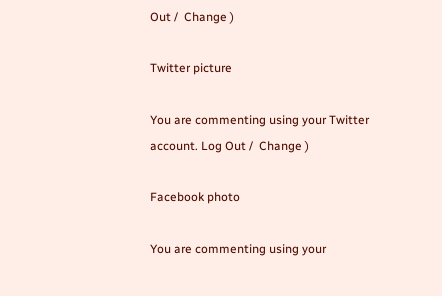Out /  Change )

Twitter picture

You are commenting using your Twitter account. Log Out /  Change )

Facebook photo

You are commenting using your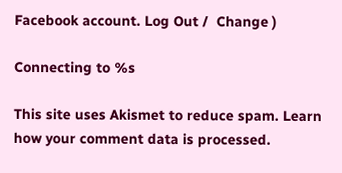Facebook account. Log Out /  Change )

Connecting to %s

This site uses Akismet to reduce spam. Learn how your comment data is processed.